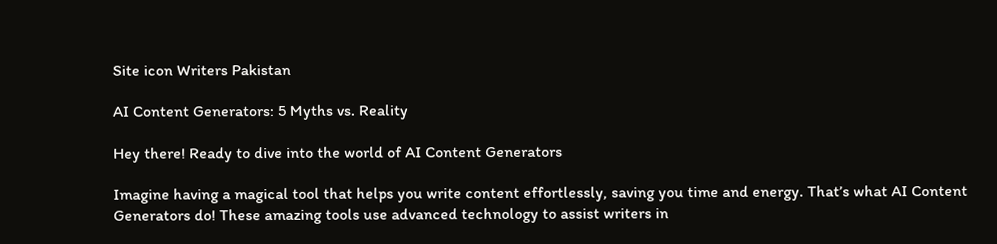Site icon Writers Pakistan

AI Content Generators: 5 Myths vs. Reality

Hey there! Ready to dive into the world of AI Content Generators

Imagine having a magical tool that helps you write content effortlessly, saving you time and energy. That’s what AI Content Generators do! These amazing tools use advanced technology to assist writers in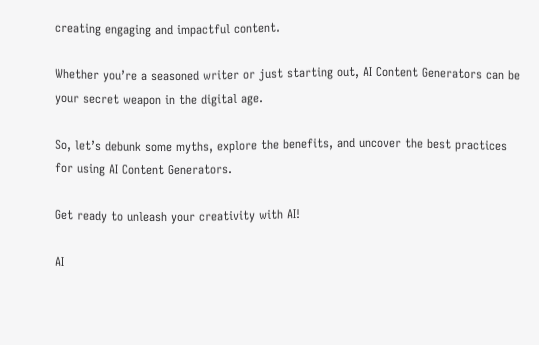creating engaging and impactful content.

Whether you’re a seasoned writer or just starting out, AI Content Generators can be your secret weapon in the digital age.

So, let’s debunk some myths, explore the benefits, and uncover the best practices for using AI Content Generators.

Get ready to unleash your creativity with AI!

AI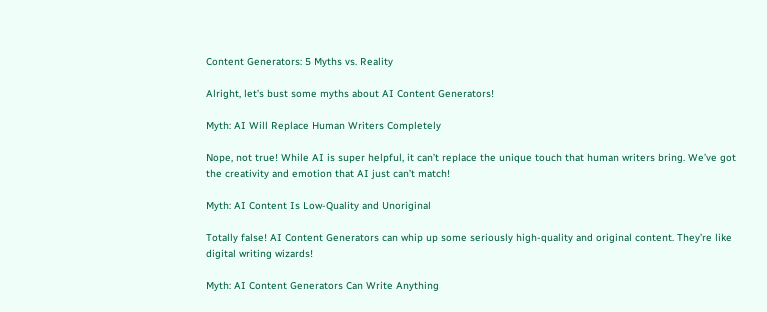Content Generators: 5 Myths vs. Reality

Alright, let’s bust some myths about AI Content Generators!

Myth: AI Will Replace Human Writers Completely

Nope, not true! While AI is super helpful, it can’t replace the unique touch that human writers bring. We’ve got the creativity and emotion that AI just can’t match!

Myth: AI Content Is Low-Quality and Unoriginal

Totally false! AI Content Generators can whip up some seriously high-quality and original content. They’re like digital writing wizards!

Myth: AI Content Generators Can Write Anything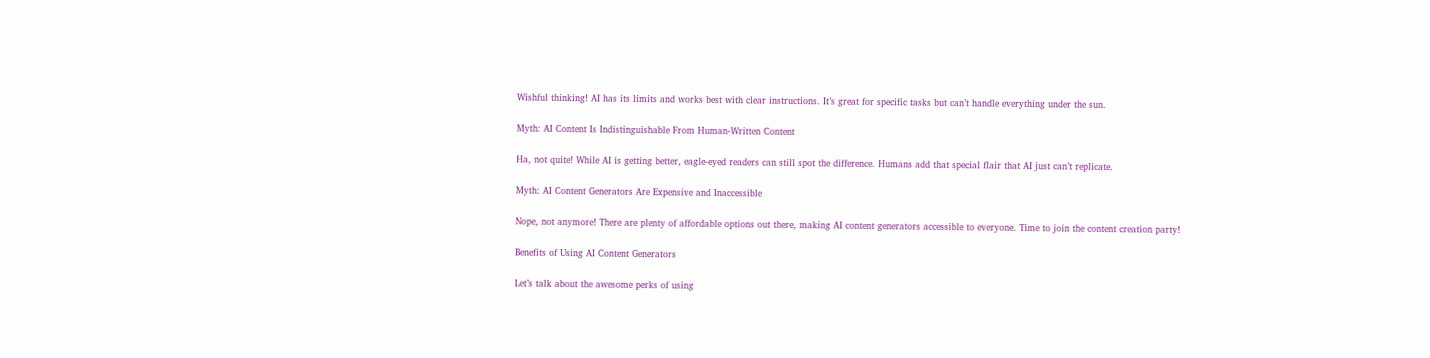Wishful thinking! AI has its limits and works best with clear instructions. It’s great for specific tasks but can’t handle everything under the sun.

Myth: AI Content Is Indistinguishable From Human-Written Content

Ha, not quite! While AI is getting better, eagle-eyed readers can still spot the difference. Humans add that special flair that AI just can’t replicate.

Myth: AI Content Generators Are Expensive and Inaccessible

Nope, not anymore! There are plenty of affordable options out there, making AI content generators accessible to everyone. Time to join the content creation party!

Benefits of Using AI Content Generators

Let’s talk about the awesome perks of using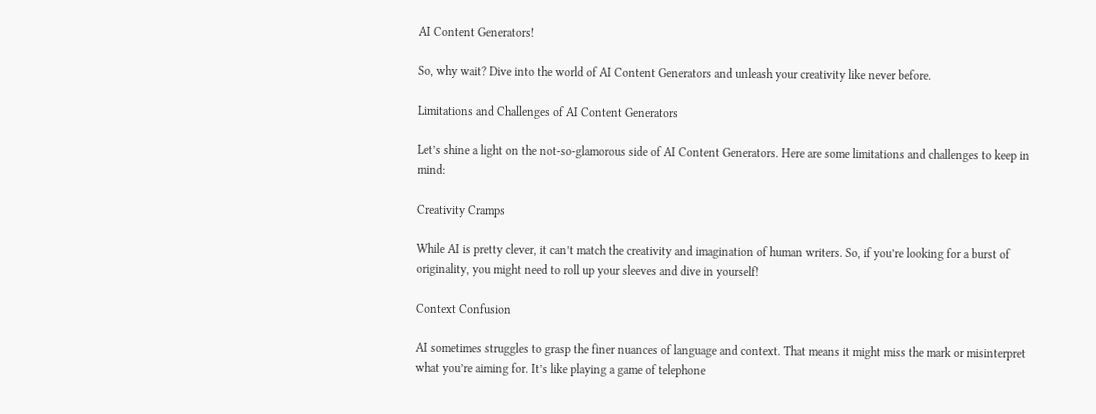AI Content Generators!

So, why wait? Dive into the world of AI Content Generators and unleash your creativity like never before.

Limitations and Challenges of AI Content Generators

Let’s shine a light on the not-so-glamorous side of AI Content Generators. Here are some limitations and challenges to keep in mind:

Creativity Cramps

While AI is pretty clever, it can’t match the creativity and imagination of human writers. So, if you’re looking for a burst of originality, you might need to roll up your sleeves and dive in yourself!

Context Confusion

AI sometimes struggles to grasp the finer nuances of language and context. That means it might miss the mark or misinterpret what you’re aiming for. It’s like playing a game of telephone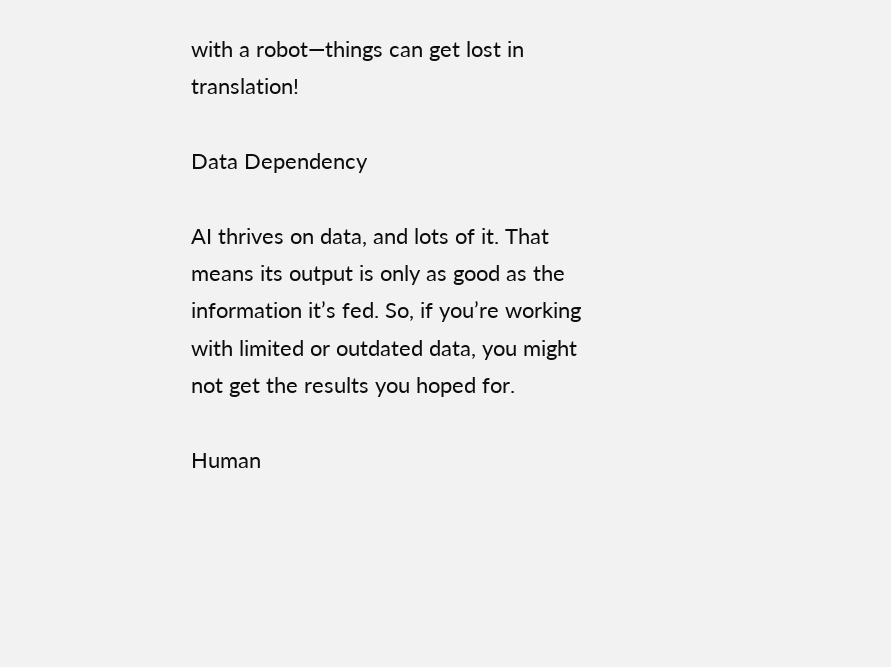with a robot—things can get lost in translation!

Data Dependency

AI thrives on data, and lots of it. That means its output is only as good as the information it’s fed. So, if you’re working with limited or outdated data, you might not get the results you hoped for.

Human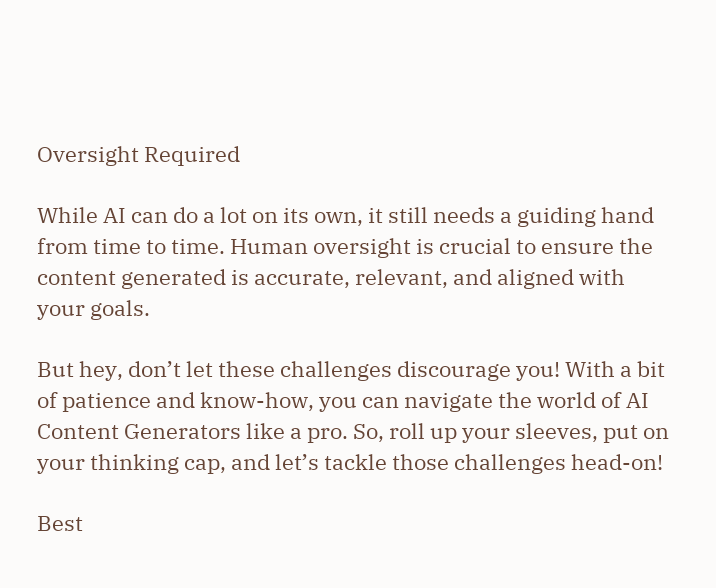Oversight Required

While AI can do a lot on its own, it still needs a guiding hand from time to time. Human oversight is crucial to ensure the content generated is accurate, relevant, and aligned with your goals.

But hey, don’t let these challenges discourage you! With a bit of patience and know-how, you can navigate the world of AI Content Generators like a pro. So, roll up your sleeves, put on your thinking cap, and let’s tackle those challenges head-on!

Best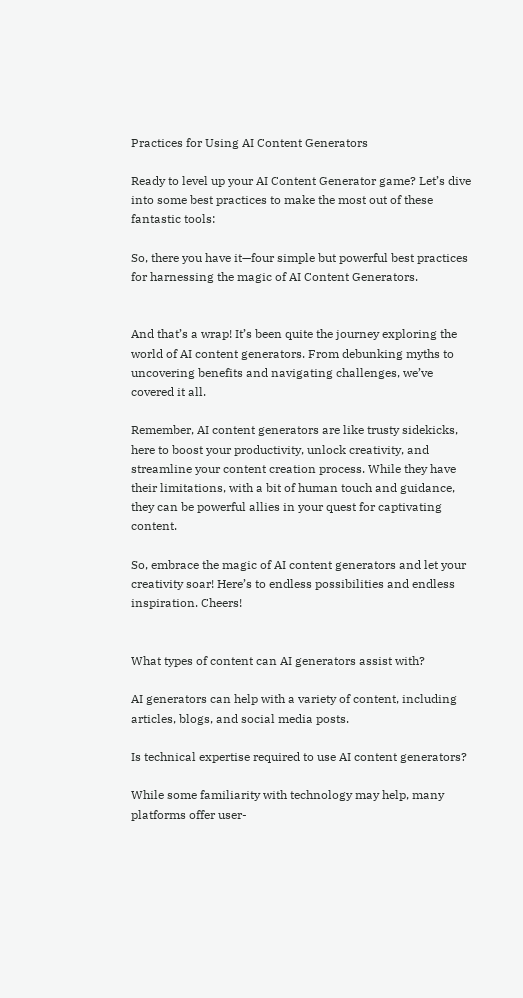Practices for Using AI Content Generators

Ready to level up your AI Content Generator game? Let’s dive into some best practices to make the most out of these fantastic tools:

So, there you have it—four simple but powerful best practices for harnessing the magic of AI Content Generators.


And that’s a wrap! It’s been quite the journey exploring the world of AI content generators. From debunking myths to uncovering benefits and navigating challenges, we’ve covered it all.

Remember, AI content generators are like trusty sidekicks, here to boost your productivity, unlock creativity, and streamline your content creation process. While they have their limitations, with a bit of human touch and guidance, they can be powerful allies in your quest for captivating content.

So, embrace the magic of AI content generators and let your creativity soar! Here’s to endless possibilities and endless inspiration. Cheers!


What types of content can AI generators assist with?

AI generators can help with a variety of content, including articles, blogs, and social media posts.

Is technical expertise required to use AI content generators?

While some familiarity with technology may help, many platforms offer user-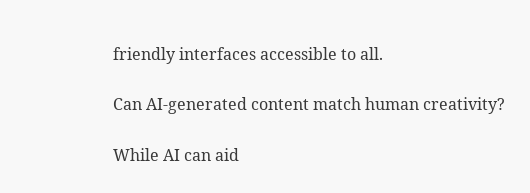friendly interfaces accessible to all.

Can AI-generated content match human creativity?

While AI can aid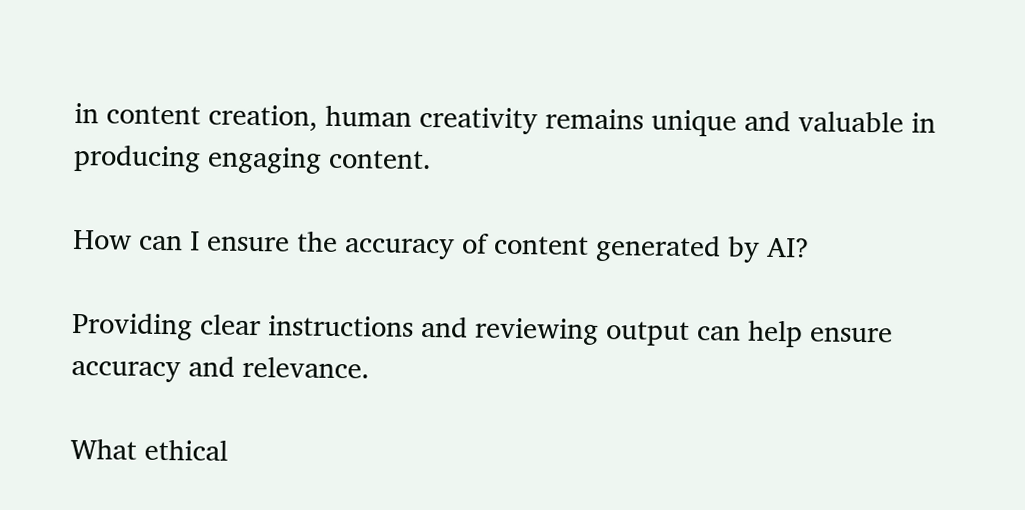in content creation, human creativity remains unique and valuable in producing engaging content.

How can I ensure the accuracy of content generated by AI?

Providing clear instructions and reviewing output can help ensure accuracy and relevance.

What ethical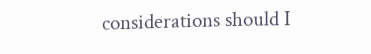considerations should I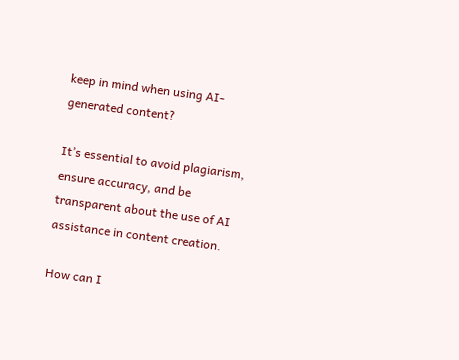keep in mind when using AI-generated content?

It’s essential to avoid plagiarism, ensure accuracy, and be transparent about the use of AI assistance in content creation.

How can I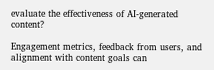evaluate the effectiveness of AI-generated content?

Engagement metrics, feedback from users, and alignment with content goals can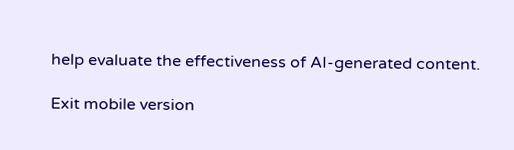help evaluate the effectiveness of AI-generated content.

Exit mobile version